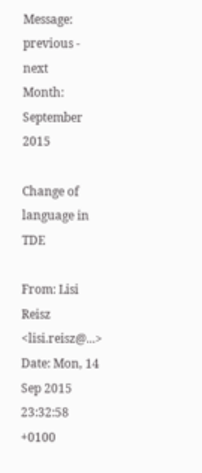Message: previous - next
Month: September 2015

Change of language in TDE

From: Lisi Reisz <lisi.reisz@...>
Date: Mon, 14 Sep 2015 23:32:58 +0100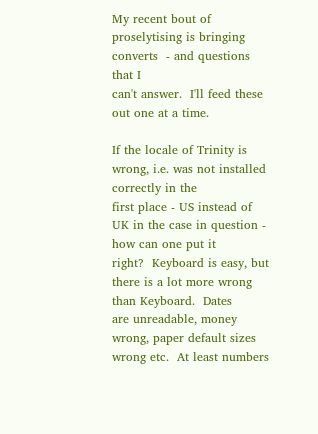My recent bout of proselytising is bringing converts  - and questions that I
can't answer.  I'll feed these out one at a time.

If the locale of Trinity is wrong, i.e. was not installed correctly in the
first place - US instead of UK in the case in question - how can one put it
right?  Keyboard is easy, but there is a lot more wrong than Keyboard.  Dates
are unreadable, money wrong, paper default sizes wrong etc.  At least numbers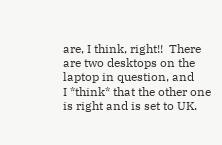are, I think, right!!  There are two desktops on the laptop in question, and
I *think* that the other one is right and is set to UK.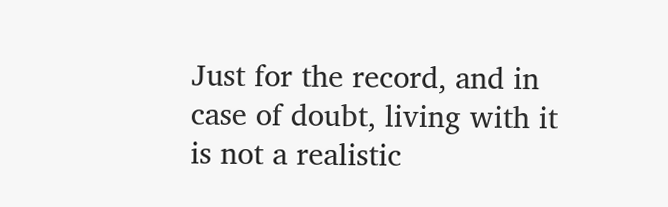Just for the record, and in case of doubt, living with it is not a realistic